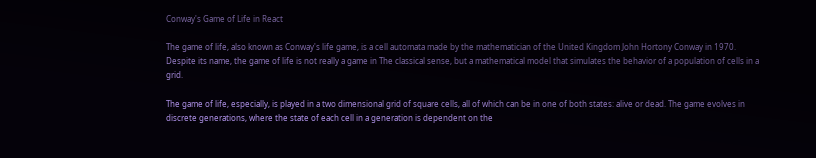Conway's Game of Life in React

The game of life, also known as Conway's life game, is a cell automata made by the mathematician of the United Kingdom John Hortony Conway in 1970. Despite its name, the game of life is not really a game in The classical sense, but a mathematical model that simulates the behavior of a population of cells in a grid.

The game of life, especially, is played in a two dimensional grid of square cells, all of which can be in one of both states: alive or dead. The game evolves in discrete generations, where the state of each cell in a generation is dependent on the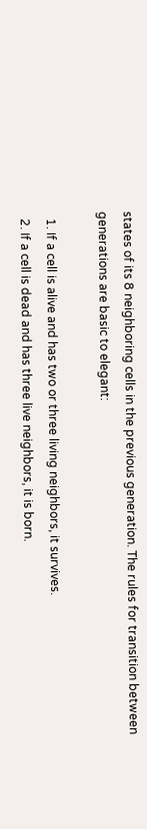states of its 8 neighboring cells in the previous generation. The rules for transition between generations are basic to elegant:

  1. If a cell is alive and has two or three living neighbors, it survives.
  2. If a cell is dead and has three live neighbors, it is born.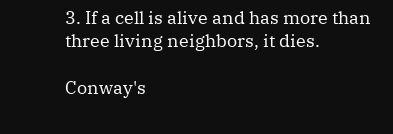3. If a cell is alive and has more than three living neighbors, it dies.

Conway's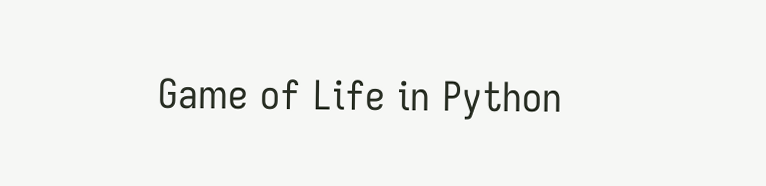Game of Life in Python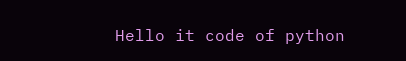Hello it code of python